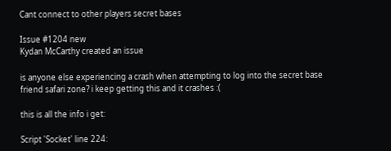Cant connect to other players secret bases

Issue #1204 new
Kydan McCarthy created an issue

is anyone else experiencing a crash when attempting to log into the secret base friend safari zone? i keep getting this and it crashes :(

this is all the info i get:

Script 'Socket' line 224: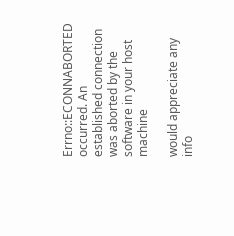Errno::ECONNABORTED occurred. An established connection was aborted by the software in your host machine

would appreciate any info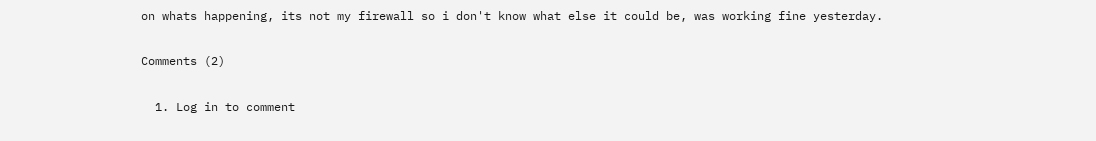on whats happening, its not my firewall so i don't know what else it could be, was working fine yesterday.

Comments (2)

  1. Log in to comment